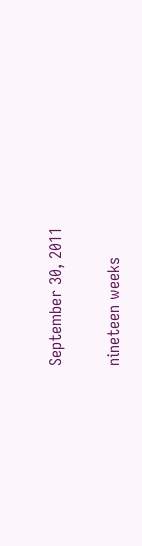September 30, 2011

nineteen weeks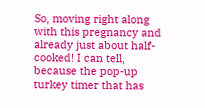So, moving right along with this pregnancy and already just about half-cooked! I can tell, because the pop-up turkey timer that has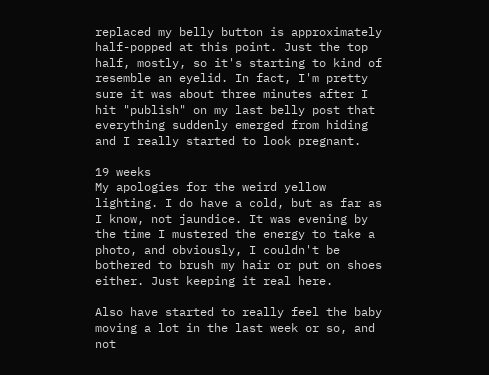replaced my belly button is approximately half-popped at this point. Just the top half, mostly, so it's starting to kind of resemble an eyelid. In fact, I'm pretty sure it was about three minutes after I hit "publish" on my last belly post that everything suddenly emerged from hiding and I really started to look pregnant.

19 weeks
My apologies for the weird yellow lighting. I do have a cold, but as far as I know, not jaundice. It was evening by the time I mustered the energy to take a photo, and obviously, I couldn't be bothered to brush my hair or put on shoes either. Just keeping it real here.

Also have started to really feel the baby moving a lot in the last week or so, and not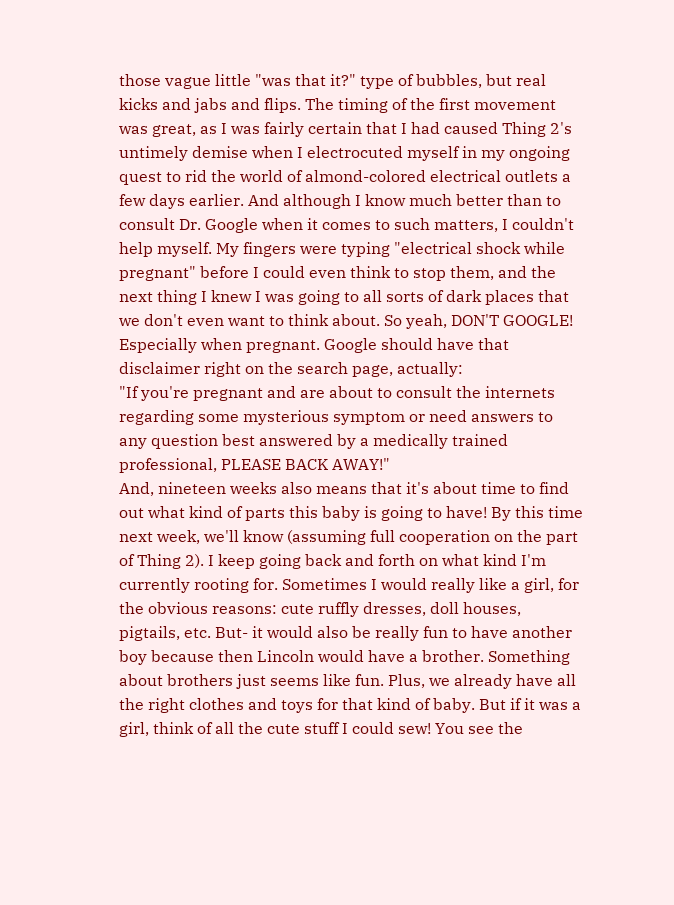those vague little "was that it?" type of bubbles, but real kicks and jabs and flips. The timing of the first movement was great, as I was fairly certain that I had caused Thing 2's untimely demise when I electrocuted myself in my ongoing quest to rid the world of almond-colored electrical outlets a few days earlier. And although I know much better than to consult Dr. Google when it comes to such matters, I couldn't help myself. My fingers were typing "electrical shock while pregnant" before I could even think to stop them, and the next thing I knew I was going to all sorts of dark places that we don't even want to think about. So yeah, DON'T GOOGLE! Especially when pregnant. Google should have that disclaimer right on the search page, actually:
"If you're pregnant and are about to consult the internets regarding some mysterious symptom or need answers to any question best answered by a medically trained professional, PLEASE BACK AWAY!"
And, nineteen weeks also means that it's about time to find out what kind of parts this baby is going to have! By this time next week, we'll know (assuming full cooperation on the part of Thing 2). I keep going back and forth on what kind I'm currently rooting for. Sometimes I would really like a girl, for the obvious reasons: cute ruffly dresses, doll houses, pigtails, etc. But- it would also be really fun to have another boy because then Lincoln would have a brother. Something about brothers just seems like fun. Plus, we already have all the right clothes and toys for that kind of baby. But if it was a girl, think of all the cute stuff I could sew! You see the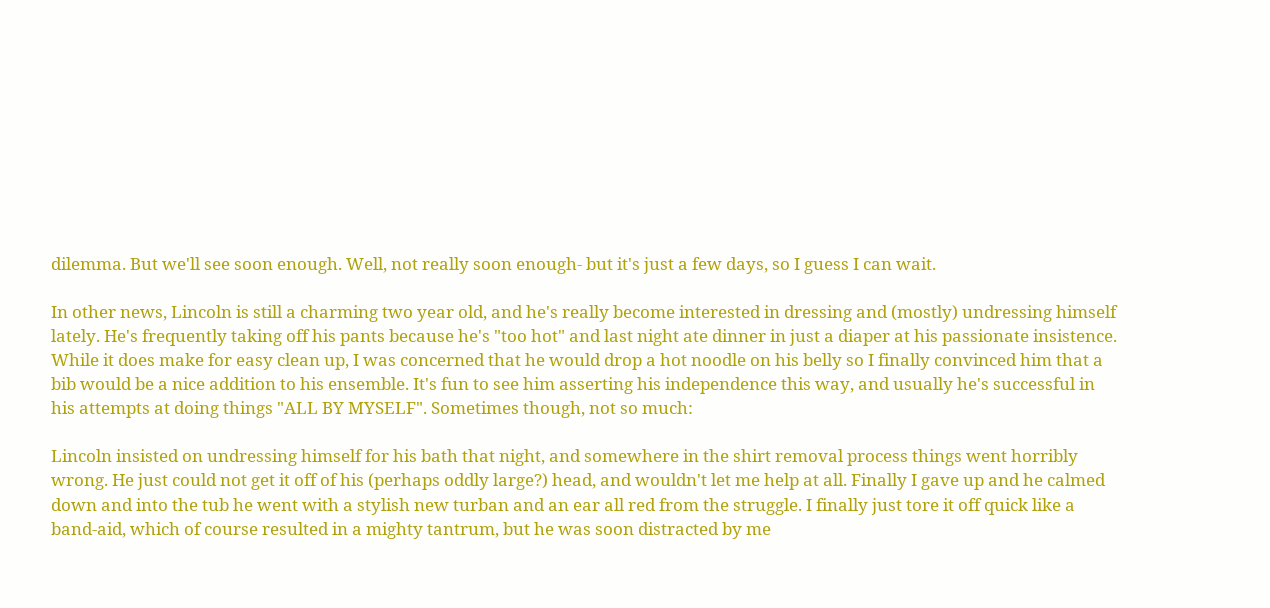dilemma. But we'll see soon enough. Well, not really soon enough- but it's just a few days, so I guess I can wait.

In other news, Lincoln is still a charming two year old, and he's really become interested in dressing and (mostly) undressing himself lately. He's frequently taking off his pants because he's "too hot" and last night ate dinner in just a diaper at his passionate insistence. While it does make for easy clean up, I was concerned that he would drop a hot noodle on his belly so I finally convinced him that a bib would be a nice addition to his ensemble. It's fun to see him asserting his independence this way, and usually he's successful in his attempts at doing things "ALL BY MYSELF". Sometimes though, not so much:

Lincoln insisted on undressing himself for his bath that night, and somewhere in the shirt removal process things went horribly wrong. He just could not get it off of his (perhaps oddly large?) head, and wouldn't let me help at all. Finally I gave up and he calmed down and into the tub he went with a stylish new turban and an ear all red from the struggle. I finally just tore it off quick like a band-aid, which of course resulted in a mighty tantrum, but he was soon distracted by me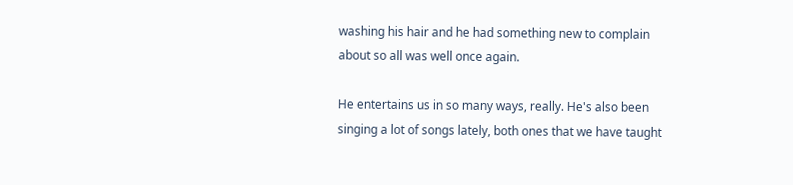washing his hair and he had something new to complain about so all was well once again.

He entertains us in so many ways, really. He's also been singing a lot of songs lately, both ones that we have taught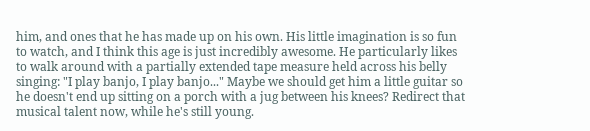him, and ones that he has made up on his own. His little imagination is so fun to watch, and I think this age is just incredibly awesome. He particularly likes to walk around with a partially extended tape measure held across his belly singing: "I play banjo, I play banjo..." Maybe we should get him a little guitar so he doesn't end up sitting on a porch with a jug between his knees? Redirect that musical talent now, while he's still young.